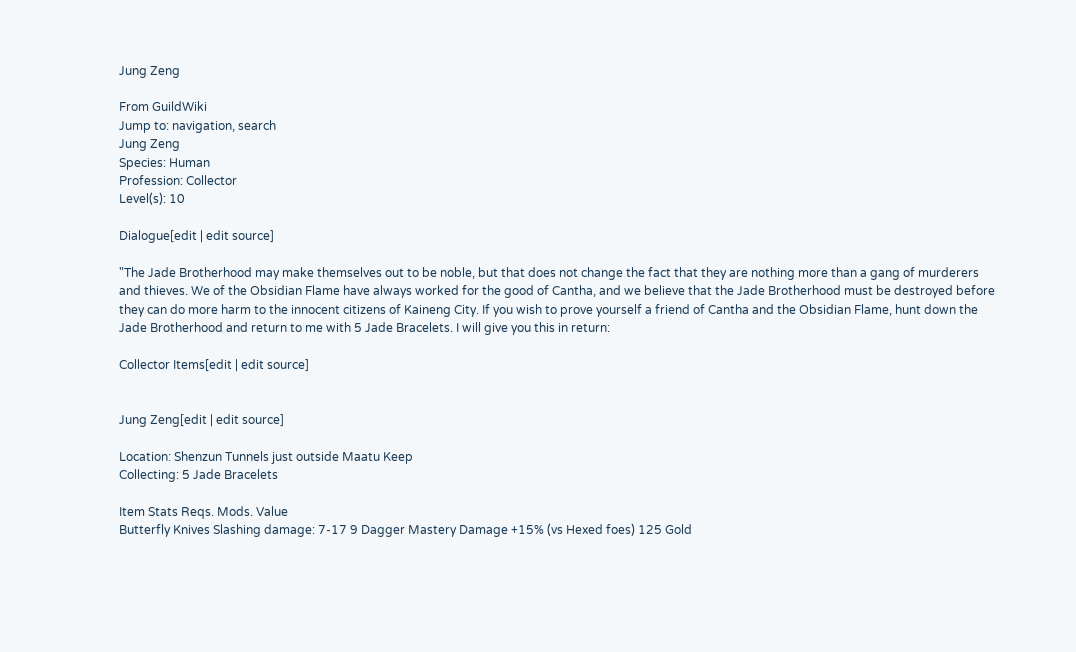Jung Zeng

From GuildWiki
Jump to: navigation, search
Jung Zeng
Species: Human
Profession: Collector
Level(s): 10

Dialogue[edit | edit source]

"The Jade Brotherhood may make themselves out to be noble, but that does not change the fact that they are nothing more than a gang of murderers and thieves. We of the Obsidian Flame have always worked for the good of Cantha, and we believe that the Jade Brotherhood must be destroyed before they can do more harm to the innocent citizens of Kaineng City. If you wish to prove yourself a friend of Cantha and the Obsidian Flame, hunt down the Jade Brotherhood and return to me with 5 Jade Bracelets. I will give you this in return:

Collector Items[edit | edit source]


Jung Zeng[edit | edit source]

Location: Shenzun Tunnels just outside Maatu Keep
Collecting: 5 Jade Bracelets

Item Stats Reqs. Mods. Value
Butterfly Knives Slashing damage: 7-17 9 Dagger Mastery Damage +15% (vs Hexed foes) 125 Gold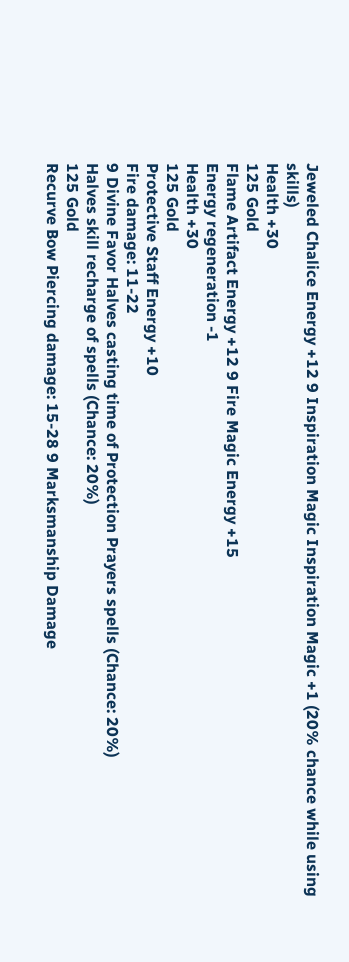Jeweled Chalice Energy +12 9 Inspiration Magic Inspiration Magic +1 (20% chance while using skills)
Health +30
125 Gold
Flame Artifact Energy +12 9 Fire Magic Energy +15
Energy regeneration -1
Health +30
125 Gold
Protective Staff Energy +10
Fire damage: 11-22
9 Divine Favor Halves casting time of Protection Prayers spells (Chance: 20%)
Halves skill recharge of spells (Chance: 20%)
125 Gold
Recurve Bow Piercing damage: 15-28 9 Marksmanship Damage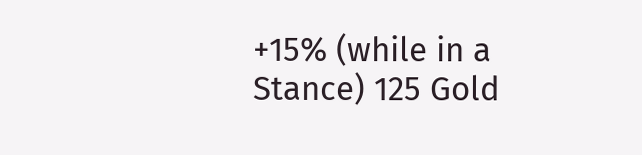+15% (while in a Stance) 125 Gold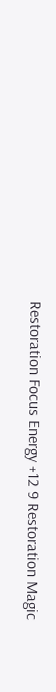Restoration Focus Energy +12 9 Restoration Magic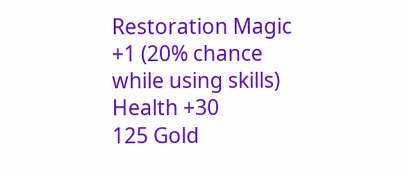Restoration Magic +1 (20% chance while using skills)
Health +30
125 Gold